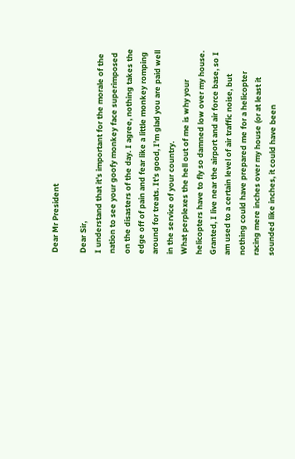Dear Mr President

Dear Sir,
I understand that it’s important for the morale of the nation to see your goofy monkey face superimposed on the disasters of the day. I agree, nothing takes the edge off of pain and fear like a little monkey romping around for treats. It’s good, I’m glad you are paid well in the service of your country.
What perplexes the hell out of me is why your helicopters have to fly so damned low over my house. Granted, I live near the airport and air force base, so I am used to a certain level of air traffic noise, but nothing could have prepared me for a helicopter racing mere inches over my house (or at least it sounded like inches, it could have been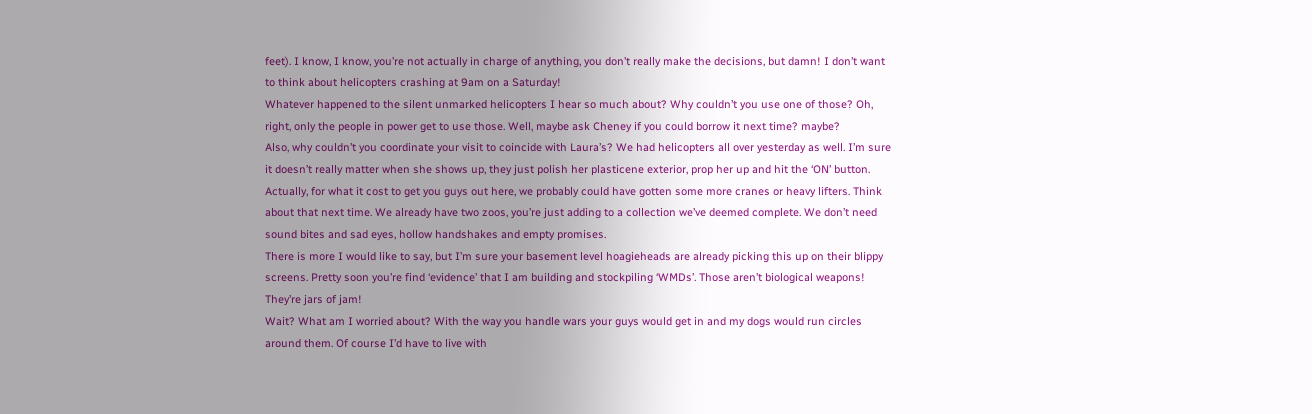feet). I know, I know, you’re not actually in charge of anything, you don’t really make the decisions, but damn! I don’t want to think about helicopters crashing at 9am on a Saturday!
Whatever happened to the silent unmarked helicopters I hear so much about? Why couldn’t you use one of those? Oh, right, only the people in power get to use those. Well, maybe ask Cheney if you could borrow it next time? maybe?
Also, why couldn’t you coordinate your visit to coincide with Laura’s? We had helicopters all over yesterday as well. I’m sure it doesn’t really matter when she shows up, they just polish her plasticene exterior, prop her up and hit the ‘ON’ button.
Actually, for what it cost to get you guys out here, we probably could have gotten some more cranes or heavy lifters. Think about that next time. We already have two zoos, you’re just adding to a collection we’ve deemed complete. We don’t need sound bites and sad eyes, hollow handshakes and empty promises.
There is more I would like to say, but I’m sure your basement level hoagieheads are already picking this up on their blippy screens. Pretty soon you’re find ‘evidence’ that I am building and stockpiling ‘WMDs’. Those aren’t biological weapons! They’re jars of jam!
Wait? What am I worried about? With the way you handle wars your guys would get in and my dogs would run circles around them. Of course I’d have to live with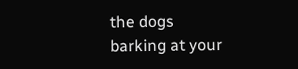the dogs barking at your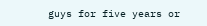guys for five years or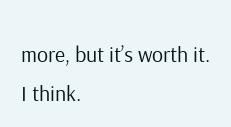more, but it’s worth it.
I think.